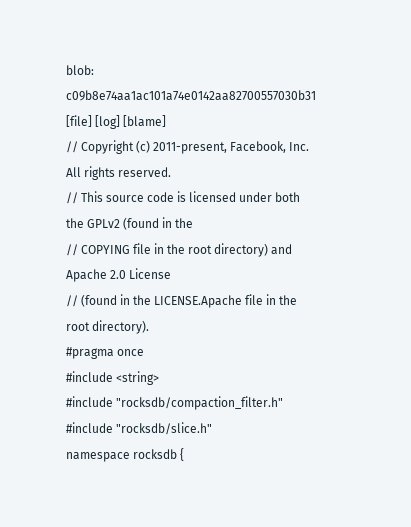blob: c09b8e74aa1ac101a74e0142aa82700557030b31 [file] [log] [blame]
// Copyright (c) 2011-present, Facebook, Inc. All rights reserved.
// This source code is licensed under both the GPLv2 (found in the
// COPYING file in the root directory) and Apache 2.0 License
// (found in the LICENSE.Apache file in the root directory).
#pragma once
#include <string>
#include "rocksdb/compaction_filter.h"
#include "rocksdb/slice.h"
namespace rocksdb {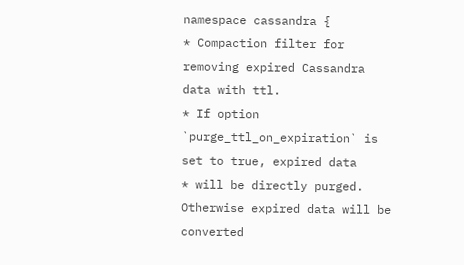namespace cassandra {
* Compaction filter for removing expired Cassandra data with ttl.
* If option `purge_ttl_on_expiration` is set to true, expired data
* will be directly purged. Otherwise expired data will be converted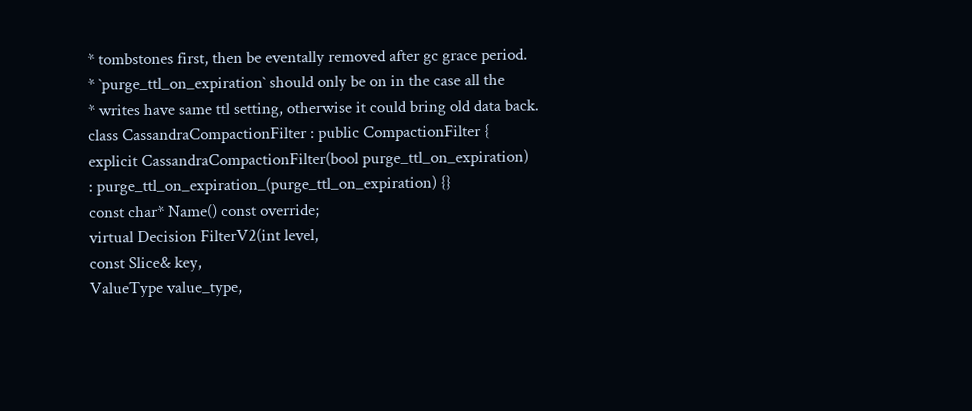* tombstones first, then be eventally removed after gc grace period.
* `purge_ttl_on_expiration` should only be on in the case all the
* writes have same ttl setting, otherwise it could bring old data back.
class CassandraCompactionFilter : public CompactionFilter {
explicit CassandraCompactionFilter(bool purge_ttl_on_expiration)
: purge_ttl_on_expiration_(purge_ttl_on_expiration) {}
const char* Name() const override;
virtual Decision FilterV2(int level,
const Slice& key,
ValueType value_type,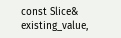const Slice& existing_value,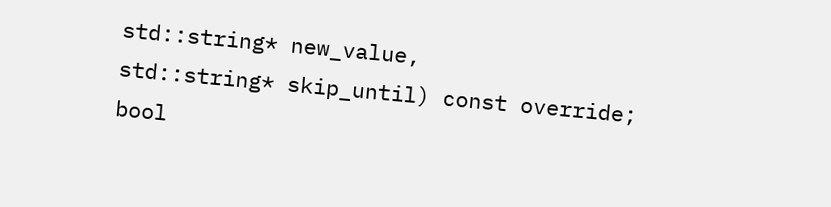std::string* new_value,
std::string* skip_until) const override;
bool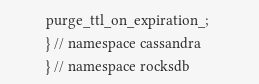purge_ttl_on_expiration_;
} // namespace cassandra
} // namespace rocksdb